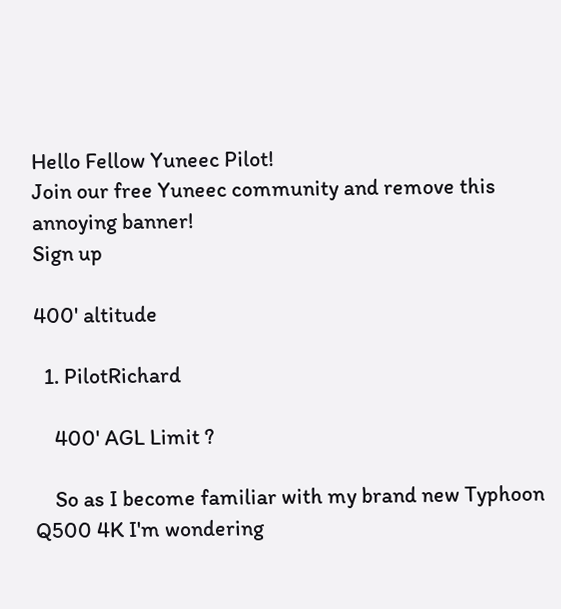Hello Fellow Yuneec Pilot!
Join our free Yuneec community and remove this annoying banner!
Sign up

400' altitude

  1. PilotRichard

    400' AGL Limit ?

    So as I become familiar with my brand new Typhoon Q500 4K I'm wondering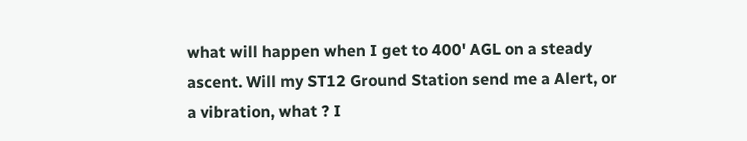what will happen when I get to 400' AGL on a steady ascent. Will my ST12 Ground Station send me a Alert, or a vibration, what ? I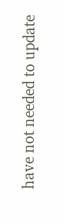have not needed to update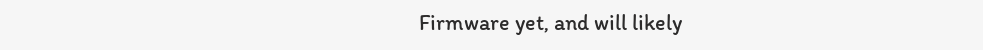Firmware yet, and will likely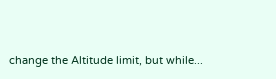change the Altitude limit, but while...